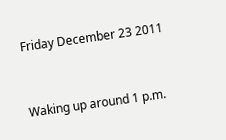Friday December 23 2011


Waking up around 1 p.m.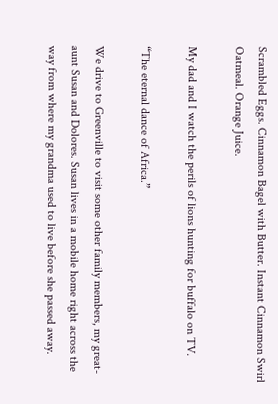Scrambled Eggs. Cinnamon Bagel with Butter. Instant Cinnamon Swirl Oatmeal. Orange Juice.

My dad and I watch the perils of lions hunting for buffalo on TV.

“The eternal dance of Africa.”

We drive to Greenville to visit some other family members, my great-aunt Susan and Dolores. Susan lives in a mobile home right across the way from where my grandma used to live before she passed away.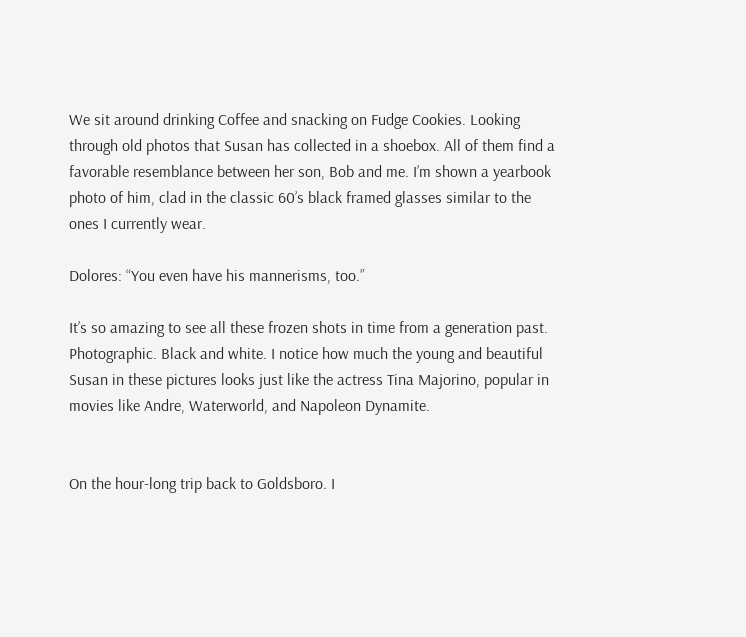We sit around drinking Coffee and snacking on Fudge Cookies. Looking through old photos that Susan has collected in a shoebox. All of them find a favorable resemblance between her son, Bob and me. I’m shown a yearbook photo of him, clad in the classic 60’s black framed glasses similar to the ones I currently wear.

Dolores: “You even have his mannerisms, too.”

It’s so amazing to see all these frozen shots in time from a generation past. Photographic. Black and white. I notice how much the young and beautiful Susan in these pictures looks just like the actress Tina Majorino, popular in movies like Andre, Waterworld, and Napoleon Dynamite.


On the hour-long trip back to Goldsboro. I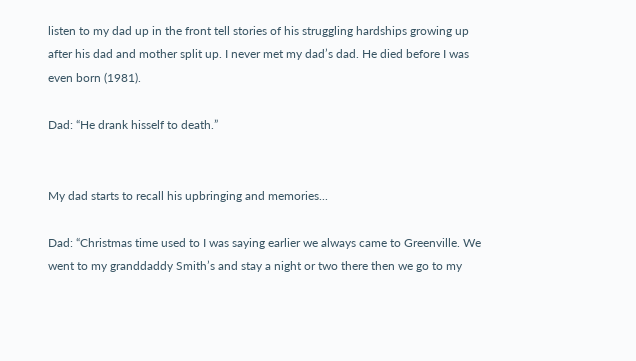listen to my dad up in the front tell stories of his struggling hardships growing up after his dad and mother split up. I never met my dad’s dad. He died before I was even born (1981).

Dad: “He drank hisself to death.”


My dad starts to recall his upbringing and memories...

Dad: “Christmas time used to I was saying earlier we always came to Greenville. We went to my granddaddy Smith’s and stay a night or two there then we go to my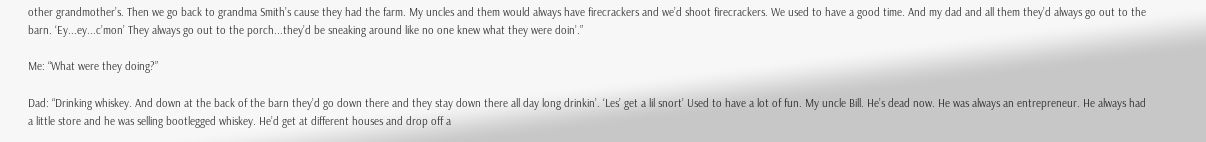other grandmother’s. Then we go back to grandma Smith’s cause they had the farm. My uncles and them would always have firecrackers and we’d shoot firecrackers. We used to have a good time. And my dad and all them they’d always go out to the barn. ‘Ey...ey...c’mon’ They always go out to the porch...they’d be sneaking around like no one knew what they were doin’.”

Me: “What were they doing?”

Dad: “Drinking whiskey. And down at the back of the barn they’d go down there and they stay down there all day long drinkin’. ‘Les’ get a lil snort’ Used to have a lot of fun. My uncle Bill. He’s dead now. He was always an entrepreneur. He always had a little store and he was selling bootlegged whiskey. He’d get at different houses and drop off a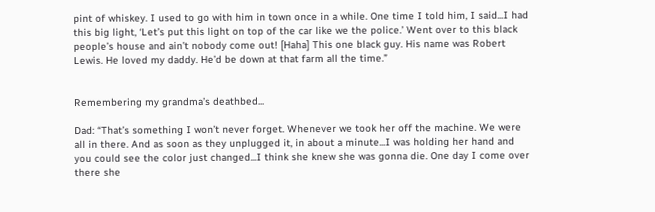pint of whiskey. I used to go with him in town once in a while. One time I told him, I said...I had this big light, ‘Let’s put this light on top of the car like we the police.’ Went over to this black people’s house and ain’t nobody come out! [Haha] This one black guy. His name was Robert Lewis. He loved my daddy. He’d be down at that farm all the time.”


Remembering my grandma’s deathbed...

Dad: “That’s something I won’t never forget. Whenever we took her off the machine. We were all in there. And as soon as they unplugged it, in about a minute...I was holding her hand and you could see the color just changed...I think she knew she was gonna die. One day I come over there she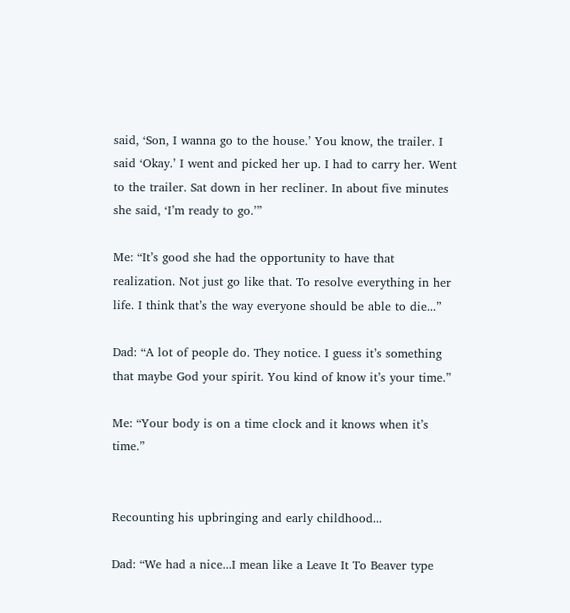said, ‘Son, I wanna go to the house.’ You know, the trailer. I said ‘Okay.’ I went and picked her up. I had to carry her. Went to the trailer. Sat down in her recliner. In about five minutes she said, ‘I’m ready to go.’”

Me: “It’s good she had the opportunity to have that realization. Not just go like that. To resolve everything in her life. I think that’s the way everyone should be able to die...”

Dad: “A lot of people do. They notice. I guess it’s something that maybe God your spirit. You kind of know it’s your time.”

Me: “Your body is on a time clock and it knows when it’s time.”


Recounting his upbringing and early childhood...

Dad: “We had a nice...I mean like a Leave It To Beaver type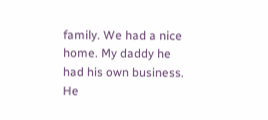family. We had a nice home. My daddy he had his own business. He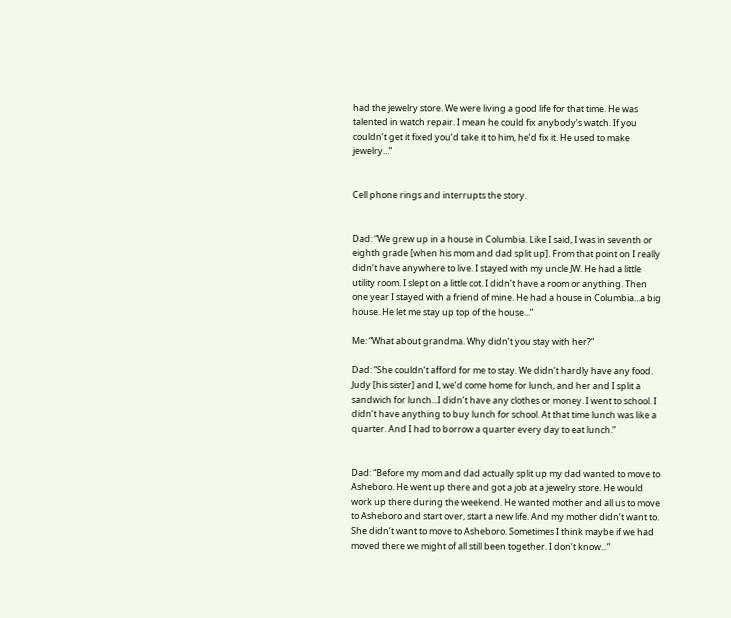had the jewelry store. We were living a good life for that time. He was talented in watch repair. I mean he could fix anybody’s watch. If you couldn’t get it fixed you’d take it to him, he’d fix it. He used to make jewelry...”


Cell phone rings and interrupts the story.


Dad: “We grew up in a house in Columbia. Like I said, I was in seventh or eighth grade [when his mom and dad split up]. From that point on I really didn’t have anywhere to live. I stayed with my uncle JW. He had a little utility room. I slept on a little cot. I didn’t have a room or anything. Then one year I stayed with a friend of mine. He had a house in Columbia...a big house. He let me stay up top of the house...”

Me: “What about grandma. Why didn’t you stay with her?”

Dad: “She couldn’t afford for me to stay. We didn’t hardly have any food. Judy [his sister] and I, we’d come home for lunch, and her and I split a sandwich for lunch...I didn’t have any clothes or money. I went to school. I didn’t have anything to buy lunch for school. At that time lunch was like a quarter. And I had to borrow a quarter every day to eat lunch.”


Dad: “Before my mom and dad actually split up my dad wanted to move to Asheboro. He went up there and got a job at a jewelry store. He would work up there during the weekend. He wanted mother and all us to move to Asheboro and start over, start a new life. And my mother didn’t want to. She didn’t want to move to Asheboro. Sometimes I think maybe if we had moved there we might of all still been together. I don’t know...”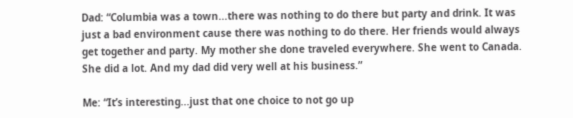Dad: “Columbia was a town...there was nothing to do there but party and drink. It was just a bad environment cause there was nothing to do there. Her friends would always get together and party. My mother she done traveled everywhere. She went to Canada. She did a lot. And my dad did very well at his business.”

Me: “It’s interesting...just that one choice to not go up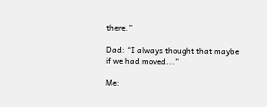there.”

Dad: “I always thought that maybe if we had moved...”

Me: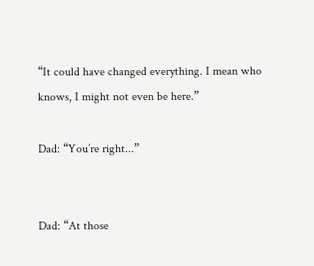“It could have changed everything. I mean who knows, I might not even be here.”

Dad: “You’re right...”


Dad: “At those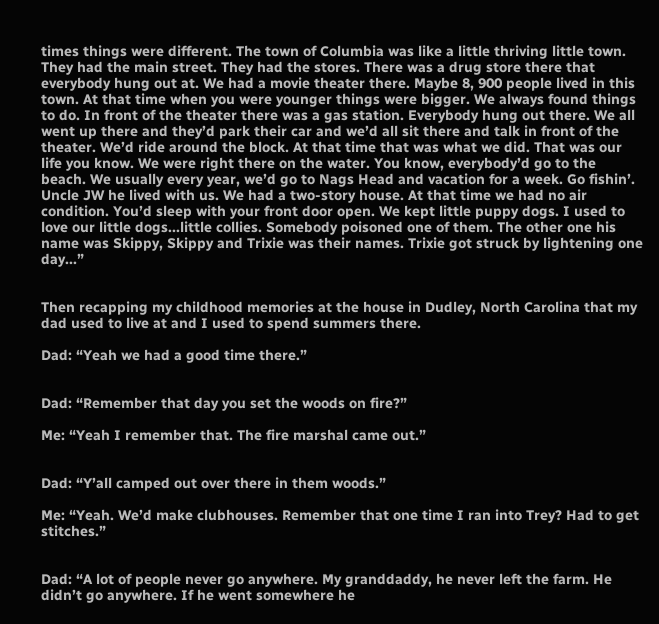times things were different. The town of Columbia was like a little thriving little town. They had the main street. They had the stores. There was a drug store there that everybody hung out at. We had a movie theater there. Maybe 8, 900 people lived in this town. At that time when you were younger things were bigger. We always found things to do. In front of the theater there was a gas station. Everybody hung out there. We all went up there and they’d park their car and we’d all sit there and talk in front of the theater. We’d ride around the block. At that time that was what we did. That was our life you know. We were right there on the water. You know, everybody’d go to the beach. We usually every year, we’d go to Nags Head and vacation for a week. Go fishin’. Uncle JW he lived with us. We had a two-story house. At that time we had no air condition. You’d sleep with your front door open. We kept little puppy dogs. I used to love our little dogs...little collies. Somebody poisoned one of them. The other one his name was Skippy, Skippy and Trixie was their names. Trixie got struck by lightening one day...”


Then recapping my childhood memories at the house in Dudley, North Carolina that my dad used to live at and I used to spend summers there.

Dad: “Yeah we had a good time there.”


Dad: “Remember that day you set the woods on fire?”

Me: “Yeah I remember that. The fire marshal came out.”


Dad: “Y’all camped out over there in them woods.”

Me: “Yeah. We’d make clubhouses. Remember that one time I ran into Trey? Had to get stitches.”


Dad: “A lot of people never go anywhere. My granddaddy, he never left the farm. He didn’t go anywhere. If he went somewhere he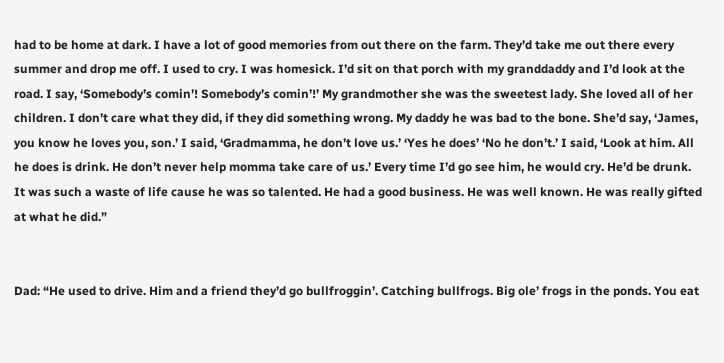had to be home at dark. I have a lot of good memories from out there on the farm. They’d take me out there every summer and drop me off. I used to cry. I was homesick. I’d sit on that porch with my granddaddy and I’d look at the road. I say, ‘Somebody’s comin’! Somebody’s comin’!’ My grandmother she was the sweetest lady. She loved all of her children. I don’t care what they did, if they did something wrong. My daddy he was bad to the bone. She’d say, ‘James, you know he loves you, son.’ I said, ‘Gradmamma, he don’t love us.’ ‘Yes he does’ ‘No he don’t.’ I said, ‘Look at him. All he does is drink. He don’t never help momma take care of us.’ Every time I’d go see him, he would cry. He’d be drunk. It was such a waste of life cause he was so talented. He had a good business. He was well known. He was really gifted at what he did.”


Dad: “He used to drive. Him and a friend they’d go bullfroggin’. Catching bullfrogs. Big ole’ frogs in the ponds. You eat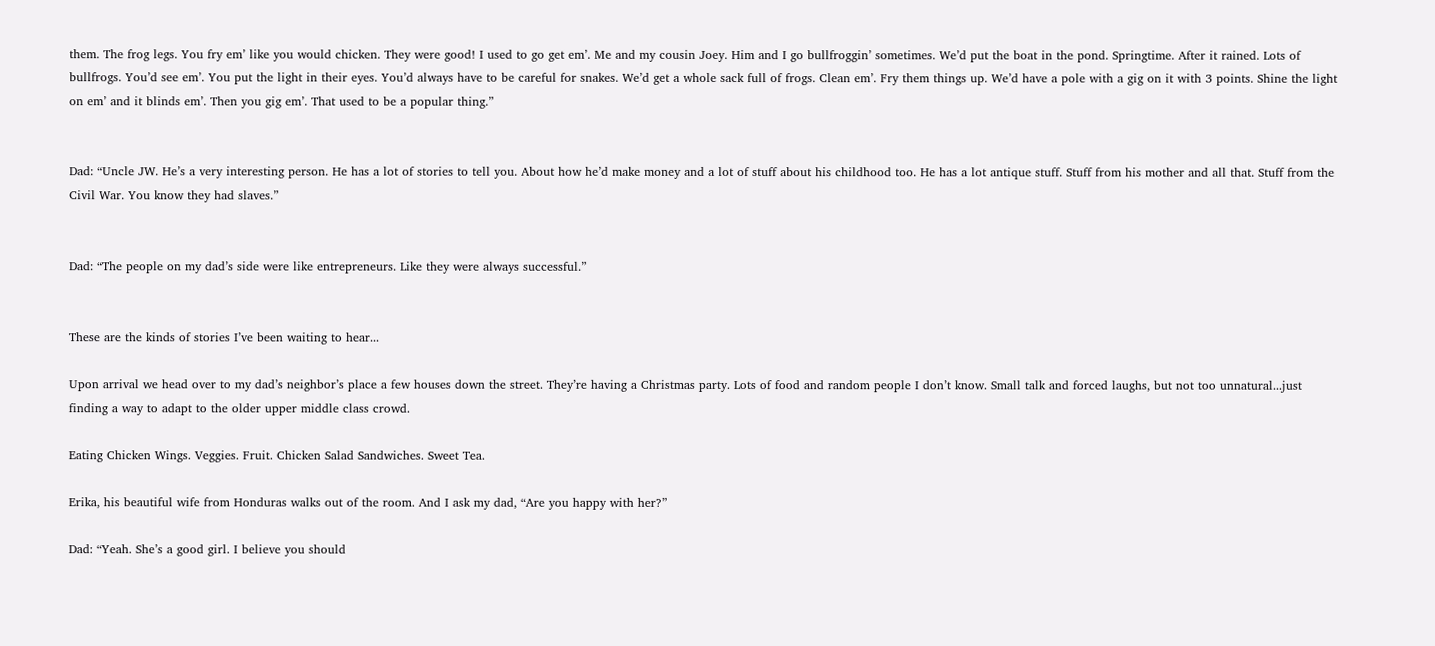them. The frog legs. You fry em’ like you would chicken. They were good! I used to go get em’. Me and my cousin Joey. Him and I go bullfroggin’ sometimes. We’d put the boat in the pond. Springtime. After it rained. Lots of bullfrogs. You’d see em’. You put the light in their eyes. You’d always have to be careful for snakes. We’d get a whole sack full of frogs. Clean em’. Fry them things up. We’d have a pole with a gig on it with 3 points. Shine the light on em’ and it blinds em’. Then you gig em’. That used to be a popular thing.”


Dad: “Uncle JW. He’s a very interesting person. He has a lot of stories to tell you. About how he’d make money and a lot of stuff about his childhood too. He has a lot antique stuff. Stuff from his mother and all that. Stuff from the Civil War. You know they had slaves.”


Dad: “The people on my dad’s side were like entrepreneurs. Like they were always successful.”


These are the kinds of stories I’ve been waiting to hear...

Upon arrival we head over to my dad’s neighbor’s place a few houses down the street. They’re having a Christmas party. Lots of food and random people I don’t know. Small talk and forced laughs, but not too unnatural...just finding a way to adapt to the older upper middle class crowd.

Eating Chicken Wings. Veggies. Fruit. Chicken Salad Sandwiches. Sweet Tea.

Erika, his beautiful wife from Honduras walks out of the room. And I ask my dad, “Are you happy with her?”

Dad: “Yeah. She’s a good girl. I believe you should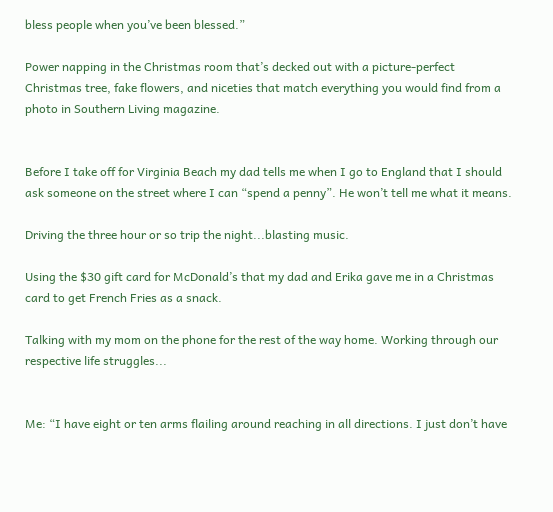bless people when you’ve been blessed.”

Power napping in the Christmas room that’s decked out with a picture-perfect Christmas tree, fake flowers, and niceties that match everything you would find from a photo in Southern Living magazine.


Before I take off for Virginia Beach my dad tells me when I go to England that I should ask someone on the street where I can “spend a penny”. He won’t tell me what it means.

Driving the three hour or so trip the night...blasting music.

Using the $30 gift card for McDonald’s that my dad and Erika gave me in a Christmas card to get French Fries as a snack.

Talking with my mom on the phone for the rest of the way home. Working through our respective life struggles...


Me: “I have eight or ten arms flailing around reaching in all directions. I just don’t have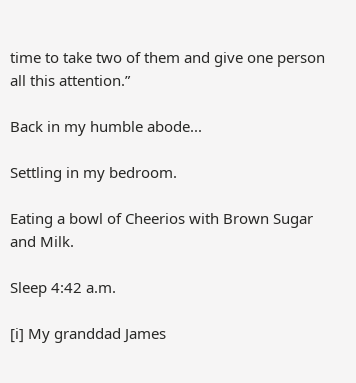time to take two of them and give one person all this attention.”

Back in my humble abode...

Settling in my bedroom.

Eating a bowl of Cheerios with Brown Sugar and Milk.

Sleep 4:42 a.m.

[i] My granddad James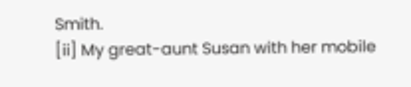Smith.
[ii] My great-aunt Susan with her mobile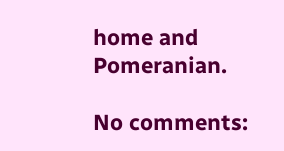home and Pomeranian.

No comments: